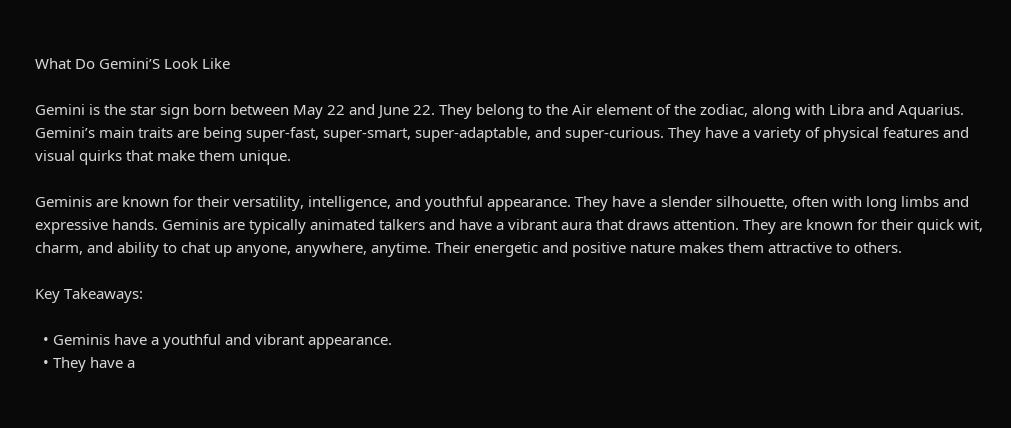What Do Gemini’S Look Like

Gemini is the star sign born between May 22 and June 22. They belong to the Air element of the zodiac, along with Libra and Aquarius. Gemini’s main traits are being super-fast, super-smart, super-adaptable, and super-curious. They have a variety of physical features and visual quirks that make them unique.

Geminis are known for their versatility, intelligence, and youthful appearance. They have a slender silhouette, often with long limbs and expressive hands. Geminis are typically animated talkers and have a vibrant aura that draws attention. They are known for their quick wit, charm, and ability to chat up anyone, anywhere, anytime. Their energetic and positive nature makes them attractive to others.

Key Takeaways:

  • Geminis have a youthful and vibrant appearance.
  • They have a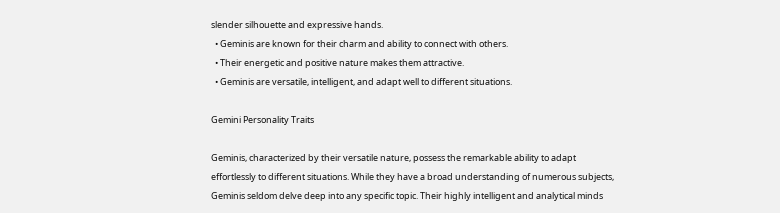slender silhouette and expressive hands.
  • Geminis are known for their charm and ability to connect with others.
  • Their energetic and positive nature makes them attractive.
  • Geminis are versatile, intelligent, and adapt well to different situations.

Gemini Personality Traits

Geminis, characterized by their versatile nature, possess the remarkable ability to adapt effortlessly to different situations. While they have a broad understanding of numerous subjects, Geminis seldom delve deep into any specific topic. Their highly intelligent and analytical minds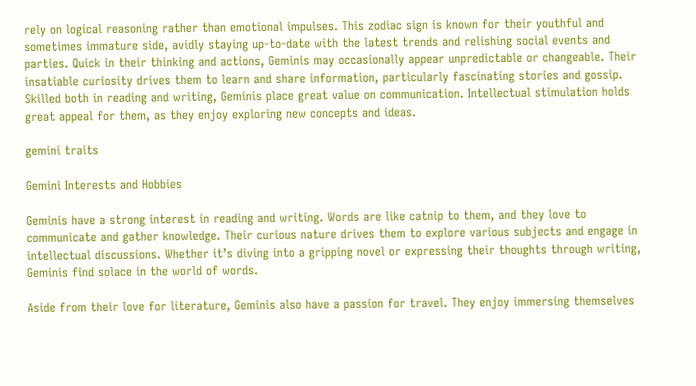rely on logical reasoning rather than emotional impulses. This zodiac sign is known for their youthful and sometimes immature side, avidly staying up-to-date with the latest trends and relishing social events and parties. Quick in their thinking and actions, Geminis may occasionally appear unpredictable or changeable. Their insatiable curiosity drives them to learn and share information, particularly fascinating stories and gossip. Skilled both in reading and writing, Geminis place great value on communication. Intellectual stimulation holds great appeal for them, as they enjoy exploring new concepts and ideas.

gemini traits

Gemini Interests and Hobbies

Geminis have a strong interest in reading and writing. Words are like catnip to them, and they love to communicate and gather knowledge. Their curious nature drives them to explore various subjects and engage in intellectual discussions. Whether it’s diving into a gripping novel or expressing their thoughts through writing, Geminis find solace in the world of words.

Aside from their love for literature, Geminis also have a passion for travel. They enjoy immersing themselves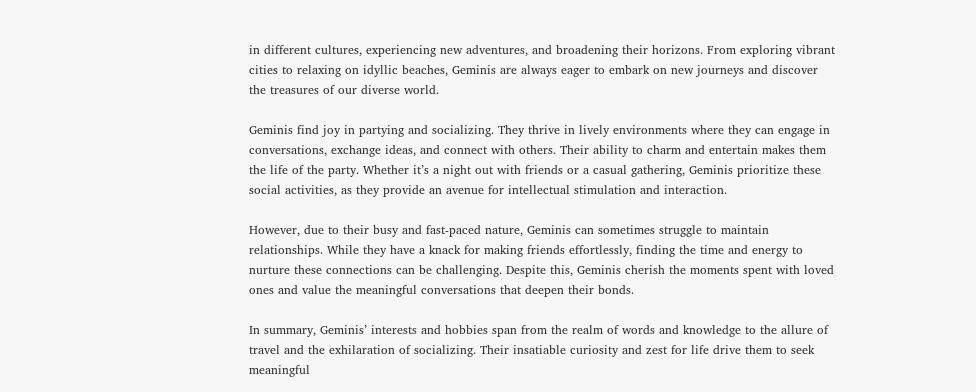in different cultures, experiencing new adventures, and broadening their horizons. From exploring vibrant cities to relaxing on idyllic beaches, Geminis are always eager to embark on new journeys and discover the treasures of our diverse world.

Geminis find joy in partying and socializing. They thrive in lively environments where they can engage in conversations, exchange ideas, and connect with others. Their ability to charm and entertain makes them the life of the party. Whether it’s a night out with friends or a casual gathering, Geminis prioritize these social activities, as they provide an avenue for intellectual stimulation and interaction.

However, due to their busy and fast-paced nature, Geminis can sometimes struggle to maintain relationships. While they have a knack for making friends effortlessly, finding the time and energy to nurture these connections can be challenging. Despite this, Geminis cherish the moments spent with loved ones and value the meaningful conversations that deepen their bonds.

In summary, Geminis’ interests and hobbies span from the realm of words and knowledge to the allure of travel and the exhilaration of socializing. Their insatiable curiosity and zest for life drive them to seek meaningful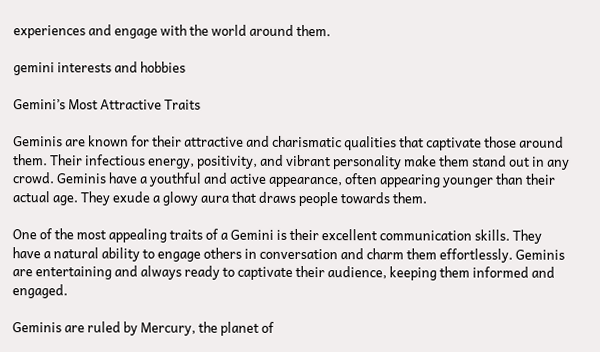experiences and engage with the world around them.

gemini interests and hobbies

Gemini’s Most Attractive Traits

Geminis are known for their attractive and charismatic qualities that captivate those around them. Their infectious energy, positivity, and vibrant personality make them stand out in any crowd. Geminis have a youthful and active appearance, often appearing younger than their actual age. They exude a glowy aura that draws people towards them.

One of the most appealing traits of a Gemini is their excellent communication skills. They have a natural ability to engage others in conversation and charm them effortlessly. Geminis are entertaining and always ready to captivate their audience, keeping them informed and engaged.

Geminis are ruled by Mercury, the planet of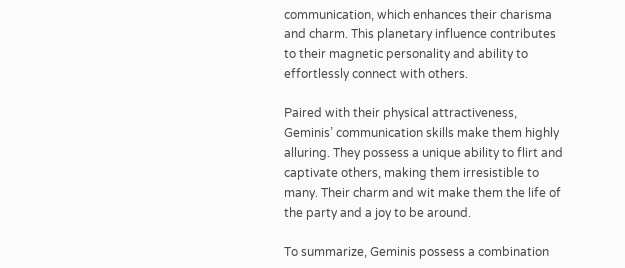communication, which enhances their charisma and charm. This planetary influence contributes to their magnetic personality and ability to effortlessly connect with others.

Paired with their physical attractiveness, Geminis’ communication skills make them highly alluring. They possess a unique ability to flirt and captivate others, making them irresistible to many. Their charm and wit make them the life of the party and a joy to be around.

To summarize, Geminis possess a combination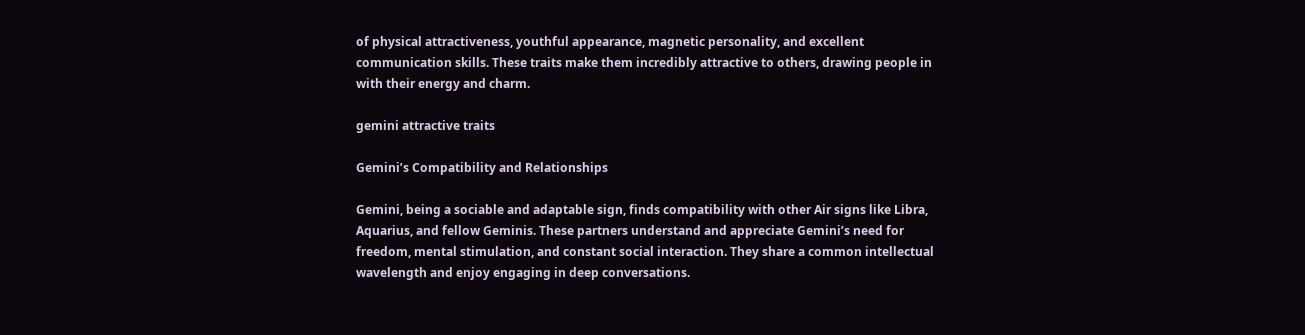of physical attractiveness, youthful appearance, magnetic personality, and excellent communication skills. These traits make them incredibly attractive to others, drawing people in with their energy and charm.

gemini attractive traits

Gemini’s Compatibility and Relationships

Gemini, being a sociable and adaptable sign, finds compatibility with other Air signs like Libra, Aquarius, and fellow Geminis. These partners understand and appreciate Gemini’s need for freedom, mental stimulation, and constant social interaction. They share a common intellectual wavelength and enjoy engaging in deep conversations.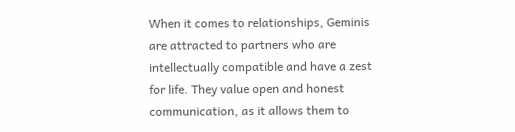When it comes to relationships, Geminis are attracted to partners who are intellectually compatible and have a zest for life. They value open and honest communication, as it allows them to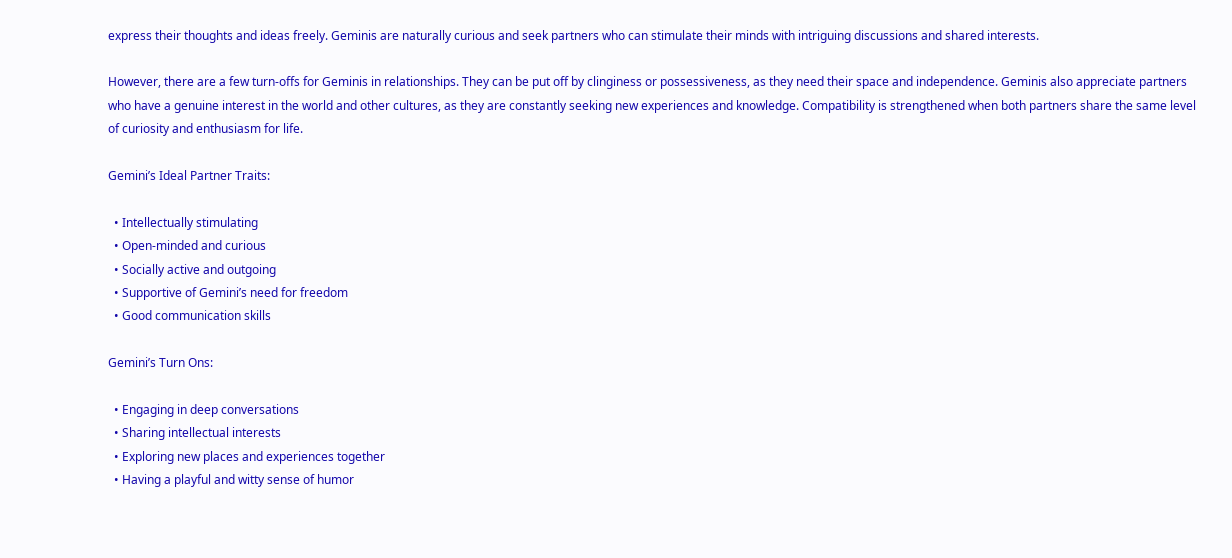express their thoughts and ideas freely. Geminis are naturally curious and seek partners who can stimulate their minds with intriguing discussions and shared interests.

However, there are a few turn-offs for Geminis in relationships. They can be put off by clinginess or possessiveness, as they need their space and independence. Geminis also appreciate partners who have a genuine interest in the world and other cultures, as they are constantly seeking new experiences and knowledge. Compatibility is strengthened when both partners share the same level of curiosity and enthusiasm for life.

Gemini’s Ideal Partner Traits:

  • Intellectually stimulating
  • Open-minded and curious
  • Socially active and outgoing
  • Supportive of Gemini’s need for freedom
  • Good communication skills

Gemini’s Turn Ons:

  • Engaging in deep conversations
  • Sharing intellectual interests
  • Exploring new places and experiences together
  • Having a playful and witty sense of humor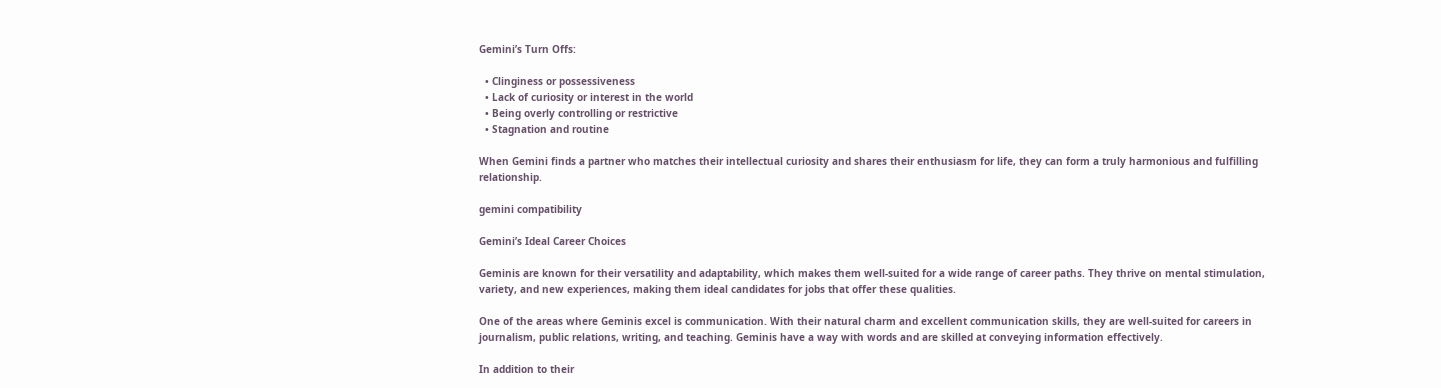Gemini’s Turn Offs:

  • Clinginess or possessiveness
  • Lack of curiosity or interest in the world
  • Being overly controlling or restrictive
  • Stagnation and routine

When Gemini finds a partner who matches their intellectual curiosity and shares their enthusiasm for life, they can form a truly harmonious and fulfilling relationship.

gemini compatibility

Gemini’s Ideal Career Choices

Geminis are known for their versatility and adaptability, which makes them well-suited for a wide range of career paths. They thrive on mental stimulation, variety, and new experiences, making them ideal candidates for jobs that offer these qualities.

One of the areas where Geminis excel is communication. With their natural charm and excellent communication skills, they are well-suited for careers in journalism, public relations, writing, and teaching. Geminis have a way with words and are skilled at conveying information effectively.

In addition to their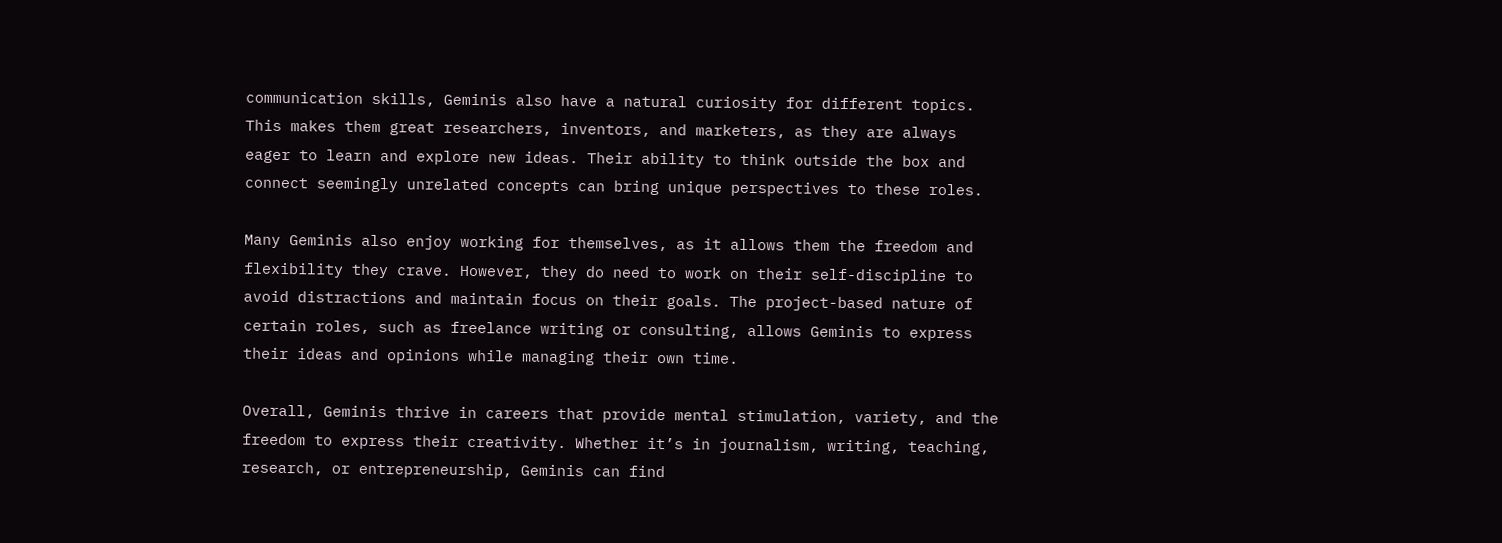communication skills, Geminis also have a natural curiosity for different topics. This makes them great researchers, inventors, and marketers, as they are always eager to learn and explore new ideas. Their ability to think outside the box and connect seemingly unrelated concepts can bring unique perspectives to these roles.

Many Geminis also enjoy working for themselves, as it allows them the freedom and flexibility they crave. However, they do need to work on their self-discipline to avoid distractions and maintain focus on their goals. The project-based nature of certain roles, such as freelance writing or consulting, allows Geminis to express their ideas and opinions while managing their own time.

Overall, Geminis thrive in careers that provide mental stimulation, variety, and the freedom to express their creativity. Whether it’s in journalism, writing, teaching, research, or entrepreneurship, Geminis can find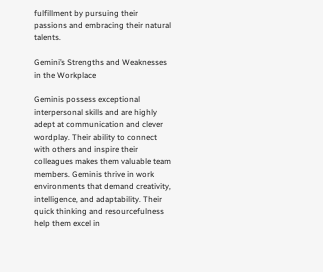fulfillment by pursuing their passions and embracing their natural talents.

Gemini’s Strengths and Weaknesses in the Workplace

Geminis possess exceptional interpersonal skills and are highly adept at communication and clever wordplay. Their ability to connect with others and inspire their colleagues makes them valuable team members. Geminis thrive in work environments that demand creativity, intelligence, and adaptability. Their quick thinking and resourcefulness help them excel in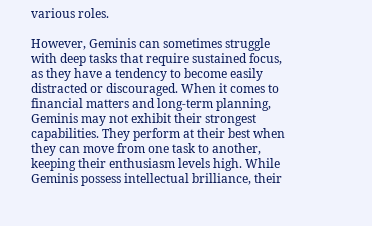various roles.

However, Geminis can sometimes struggle with deep tasks that require sustained focus, as they have a tendency to become easily distracted or discouraged. When it comes to financial matters and long-term planning, Geminis may not exhibit their strongest capabilities. They perform at their best when they can move from one task to another, keeping their enthusiasm levels high. While Geminis possess intellectual brilliance, their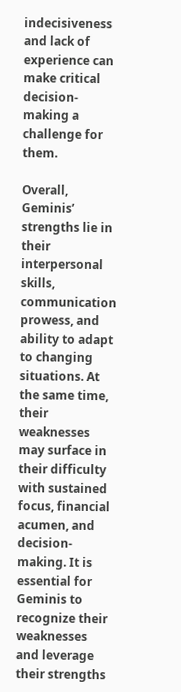indecisiveness and lack of experience can make critical decision-making a challenge for them.

Overall, Geminis’ strengths lie in their interpersonal skills, communication prowess, and ability to adapt to changing situations. At the same time, their weaknesses may surface in their difficulty with sustained focus, financial acumen, and decision-making. It is essential for Geminis to recognize their weaknesses and leverage their strengths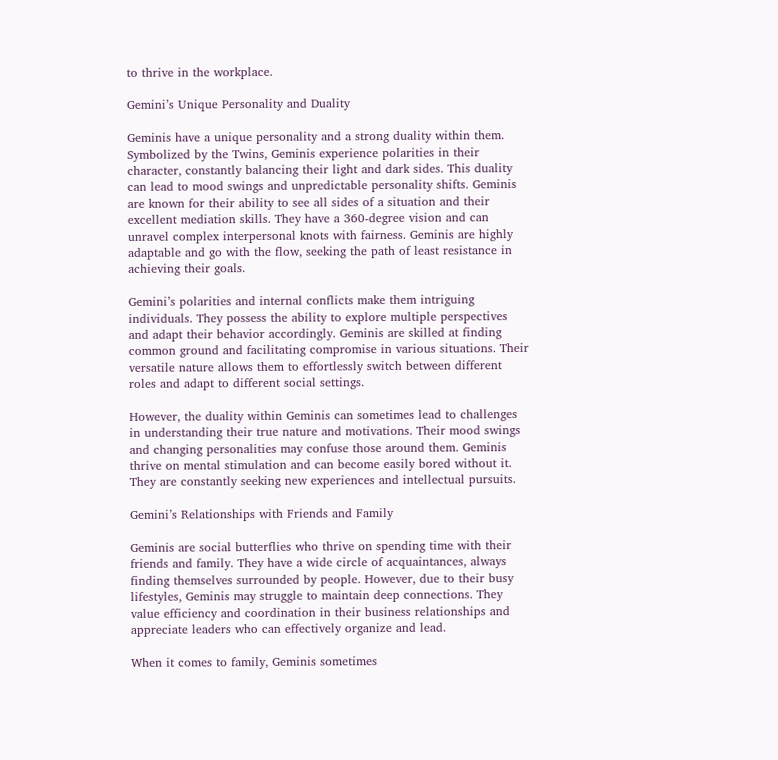to thrive in the workplace.

Gemini’s Unique Personality and Duality

Geminis have a unique personality and a strong duality within them. Symbolized by the Twins, Geminis experience polarities in their character, constantly balancing their light and dark sides. This duality can lead to mood swings and unpredictable personality shifts. Geminis are known for their ability to see all sides of a situation and their excellent mediation skills. They have a 360-degree vision and can unravel complex interpersonal knots with fairness. Geminis are highly adaptable and go with the flow, seeking the path of least resistance in achieving their goals.

Gemini’s polarities and internal conflicts make them intriguing individuals. They possess the ability to explore multiple perspectives and adapt their behavior accordingly. Geminis are skilled at finding common ground and facilitating compromise in various situations. Their versatile nature allows them to effortlessly switch between different roles and adapt to different social settings.

However, the duality within Geminis can sometimes lead to challenges in understanding their true nature and motivations. Their mood swings and changing personalities may confuse those around them. Geminis thrive on mental stimulation and can become easily bored without it. They are constantly seeking new experiences and intellectual pursuits.

Gemini’s Relationships with Friends and Family

Geminis are social butterflies who thrive on spending time with their friends and family. They have a wide circle of acquaintances, always finding themselves surrounded by people. However, due to their busy lifestyles, Geminis may struggle to maintain deep connections. They value efficiency and coordination in their business relationships and appreciate leaders who can effectively organize and lead.

When it comes to family, Geminis sometimes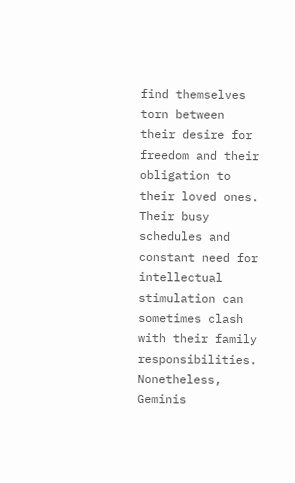find themselves torn between their desire for freedom and their obligation to their loved ones. Their busy schedules and constant need for intellectual stimulation can sometimes clash with their family responsibilities. Nonetheless, Geminis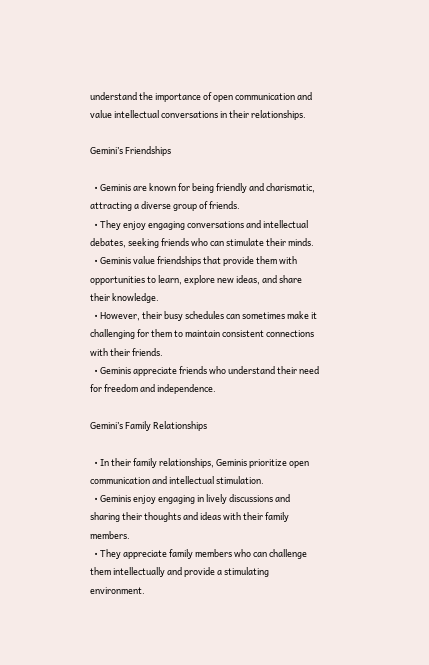understand the importance of open communication and value intellectual conversations in their relationships.

Gemini’s Friendships

  • Geminis are known for being friendly and charismatic, attracting a diverse group of friends.
  • They enjoy engaging conversations and intellectual debates, seeking friends who can stimulate their minds.
  • Geminis value friendships that provide them with opportunities to learn, explore new ideas, and share their knowledge.
  • However, their busy schedules can sometimes make it challenging for them to maintain consistent connections with their friends.
  • Geminis appreciate friends who understand their need for freedom and independence.

Gemini’s Family Relationships

  • In their family relationships, Geminis prioritize open communication and intellectual stimulation.
  • Geminis enjoy engaging in lively discussions and sharing their thoughts and ideas with their family members.
  • They appreciate family members who can challenge them intellectually and provide a stimulating environment.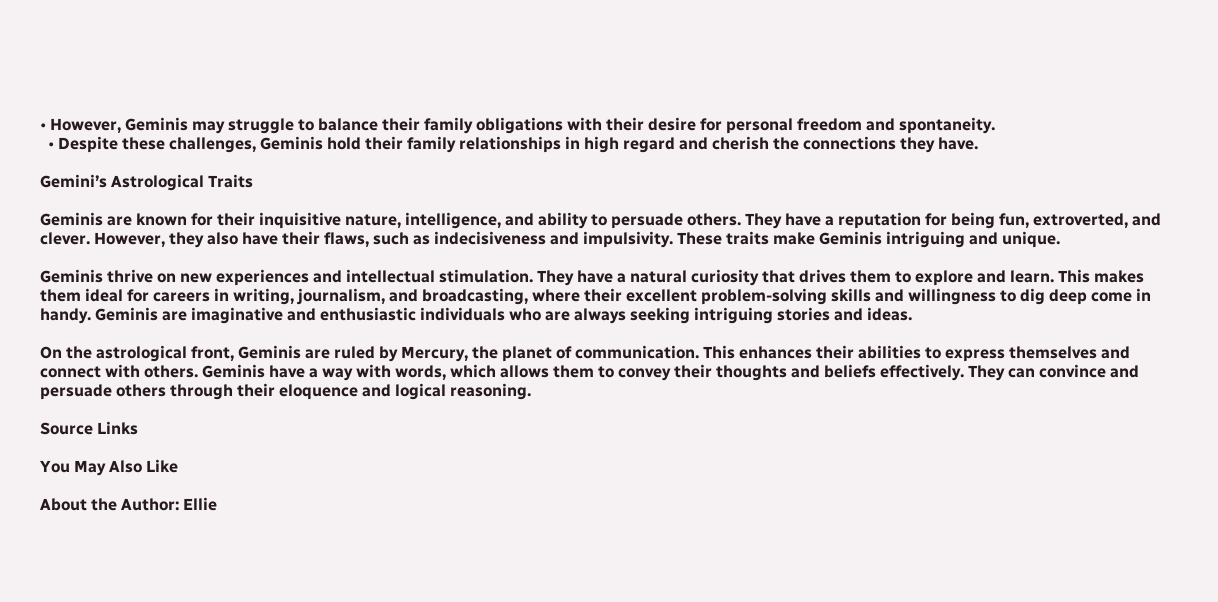• However, Geminis may struggle to balance their family obligations with their desire for personal freedom and spontaneity.
  • Despite these challenges, Geminis hold their family relationships in high regard and cherish the connections they have.

Gemini’s Astrological Traits

Geminis are known for their inquisitive nature, intelligence, and ability to persuade others. They have a reputation for being fun, extroverted, and clever. However, they also have their flaws, such as indecisiveness and impulsivity. These traits make Geminis intriguing and unique.

Geminis thrive on new experiences and intellectual stimulation. They have a natural curiosity that drives them to explore and learn. This makes them ideal for careers in writing, journalism, and broadcasting, where their excellent problem-solving skills and willingness to dig deep come in handy. Geminis are imaginative and enthusiastic individuals who are always seeking intriguing stories and ideas.

On the astrological front, Geminis are ruled by Mercury, the planet of communication. This enhances their abilities to express themselves and connect with others. Geminis have a way with words, which allows them to convey their thoughts and beliefs effectively. They can convince and persuade others through their eloquence and logical reasoning.

Source Links

You May Also Like

About the Author: Ellie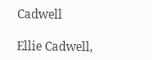Cadwell

Ellie Cadwell,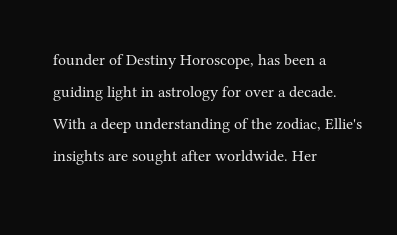founder of Destiny Horoscope, has been a guiding light in astrology for over a decade. With a deep understanding of the zodiac, Ellie's insights are sought after worldwide. Her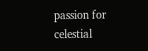passion for celestial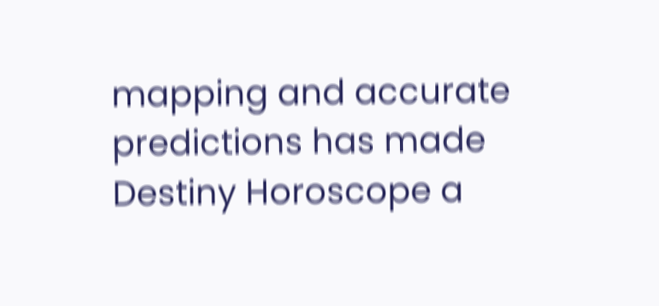mapping and accurate predictions has made Destiny Horoscope a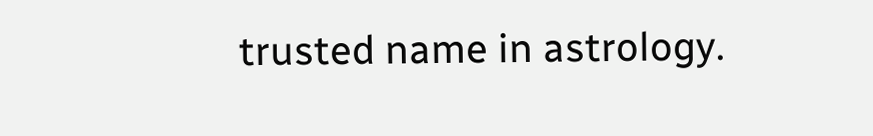trusted name in astrology.